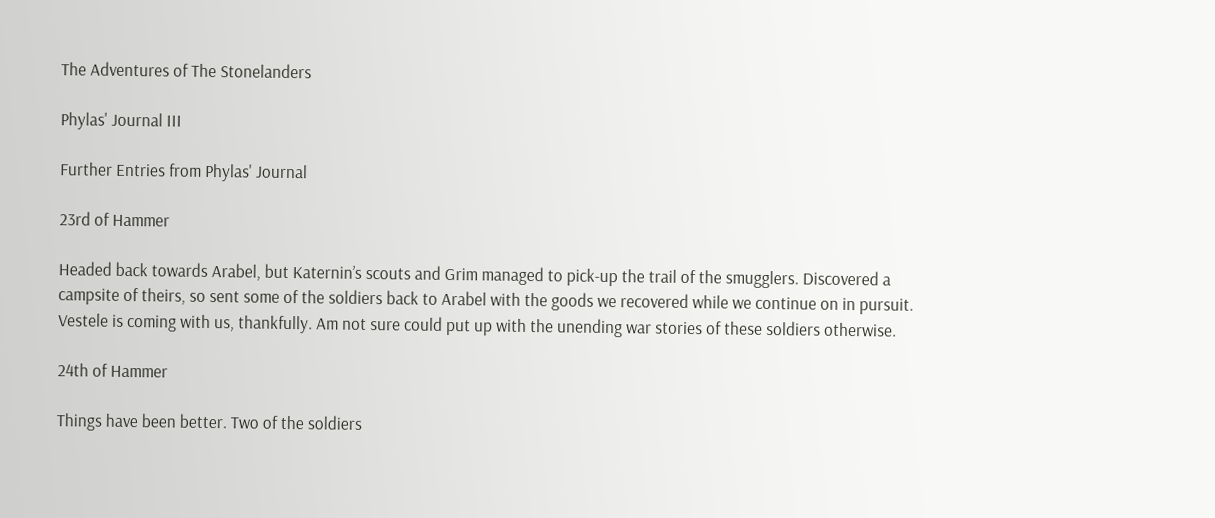The Adventures of The Stonelanders

Phylas' Journal III

Further Entries from Phylas' Journal

23rd of Hammer

Headed back towards Arabel, but Katernin’s scouts and Grim managed to pick-up the trail of the smugglers. Discovered a campsite of theirs, so sent some of the soldiers back to Arabel with the goods we recovered while we continue on in pursuit. Vestele is coming with us, thankfully. Am not sure could put up with the unending war stories of these soldiers otherwise.

24th of Hammer

Things have been better. Two of the soldiers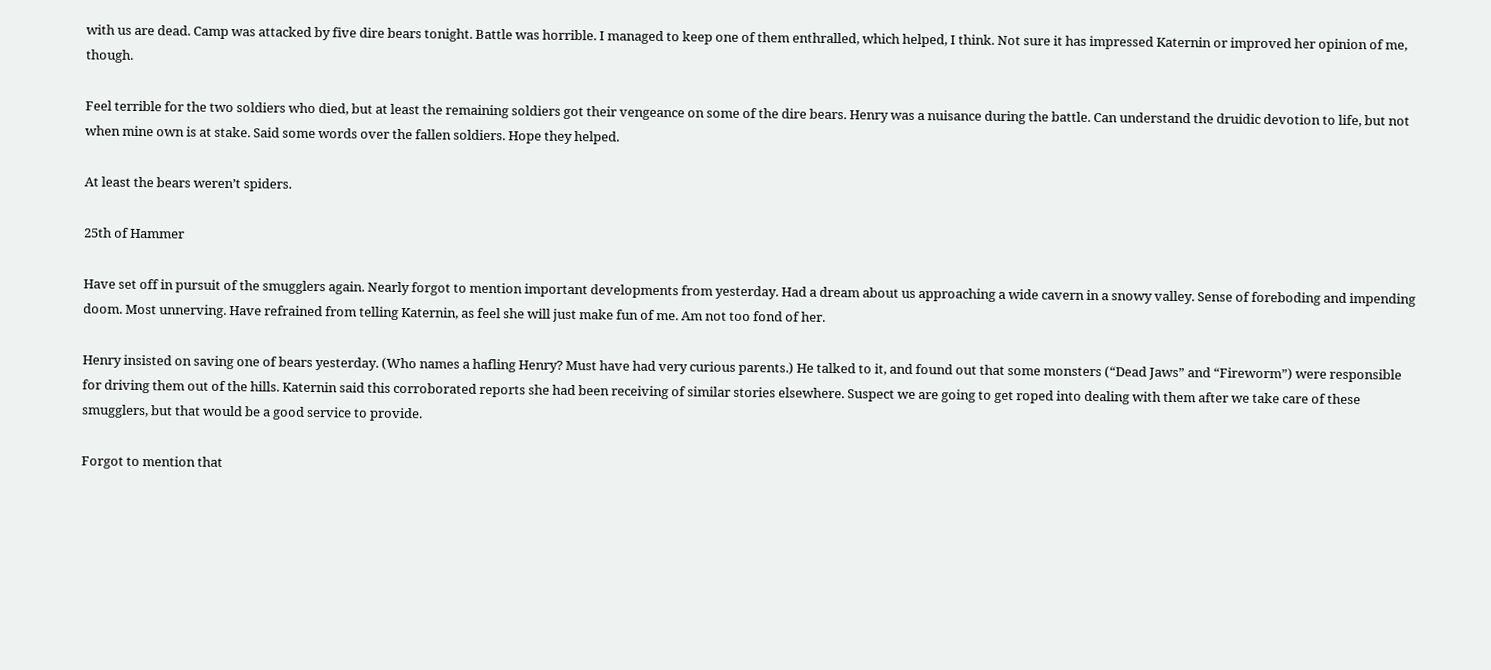with us are dead. Camp was attacked by five dire bears tonight. Battle was horrible. I managed to keep one of them enthralled, which helped, I think. Not sure it has impressed Katernin or improved her opinion of me, though.

Feel terrible for the two soldiers who died, but at least the remaining soldiers got their vengeance on some of the dire bears. Henry was a nuisance during the battle. Can understand the druidic devotion to life, but not when mine own is at stake. Said some words over the fallen soldiers. Hope they helped.

At least the bears weren’t spiders.

25th of Hammer

Have set off in pursuit of the smugglers again. Nearly forgot to mention important developments from yesterday. Had a dream about us approaching a wide cavern in a snowy valley. Sense of foreboding and impending doom. Most unnerving. Have refrained from telling Katernin, as feel she will just make fun of me. Am not too fond of her.

Henry insisted on saving one of bears yesterday. (Who names a hafling Henry? Must have had very curious parents.) He talked to it, and found out that some monsters (“Dead Jaws” and “Fireworm”) were responsible for driving them out of the hills. Katernin said this corroborated reports she had been receiving of similar stories elsewhere. Suspect we are going to get roped into dealing with them after we take care of these smugglers, but that would be a good service to provide.

Forgot to mention that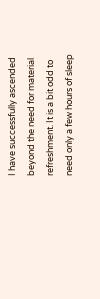I have successfully ascended beyond the need for material refreshment. It is a bit odd to need only a few hours of sleep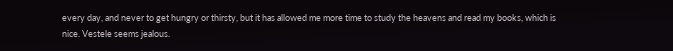every day, and never to get hungry or thirsty, but it has allowed me more time to study the heavens and read my books, which is nice. Vestele seems jealous.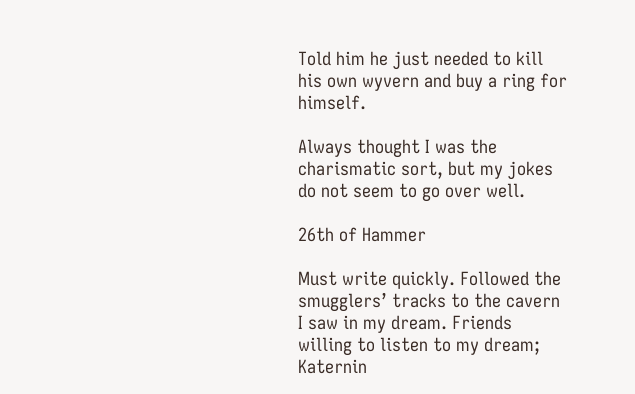Told him he just needed to kill his own wyvern and buy a ring for himself.

Always thought I was the charismatic sort, but my jokes do not seem to go over well.

26th of Hammer

Must write quickly. Followed the smugglers’ tracks to the cavern I saw in my dream. Friends willing to listen to my dream; Katernin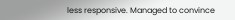less responsive. Managed to convince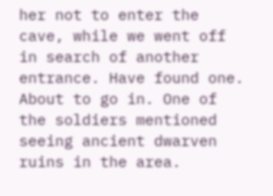her not to enter the cave, while we went off in search of another entrance. Have found one. About to go in. One of the soldiers mentioned seeing ancient dwarven ruins in the area.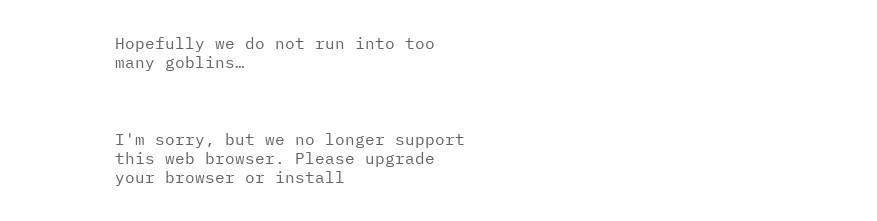Hopefully we do not run into too many goblins…



I'm sorry, but we no longer support this web browser. Please upgrade your browser or install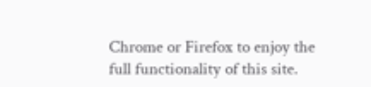Chrome or Firefox to enjoy the full functionality of this site.